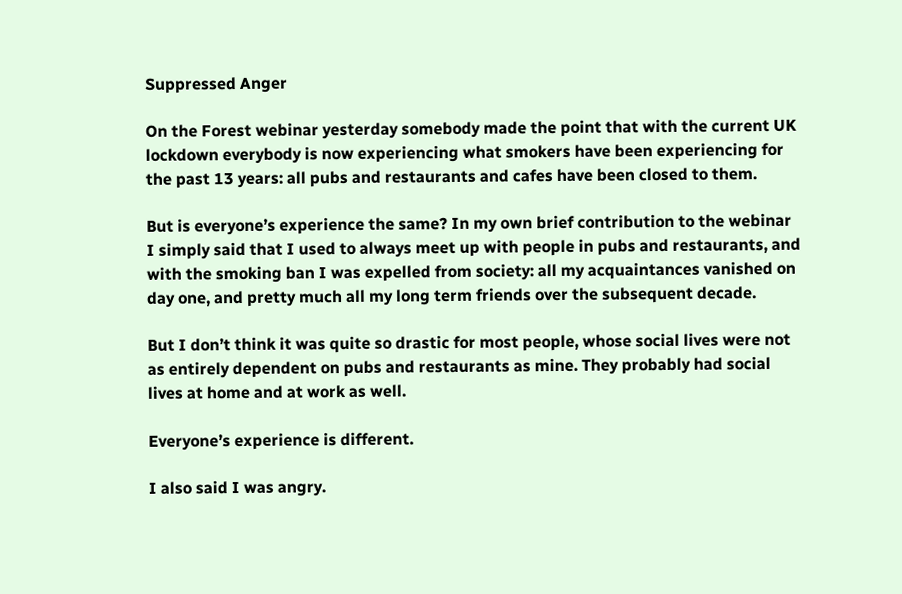Suppressed Anger

On the Forest webinar yesterday somebody made the point that with the current UK lockdown everybody is now experiencing what smokers have been experiencing for the past 13 years: all pubs and restaurants and cafes have been closed to them.

But is everyone’s experience the same? In my own brief contribution to the webinar I simply said that I used to always meet up with people in pubs and restaurants, and with the smoking ban I was expelled from society: all my acquaintances vanished on day one, and pretty much all my long term friends over the subsequent decade.

But I don’t think it was quite so drastic for most people, whose social lives were not as entirely dependent on pubs and restaurants as mine. They probably had social lives at home and at work as well.

Everyone’s experience is different.

I also said I was angry.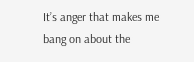It’s anger that makes me bang on about the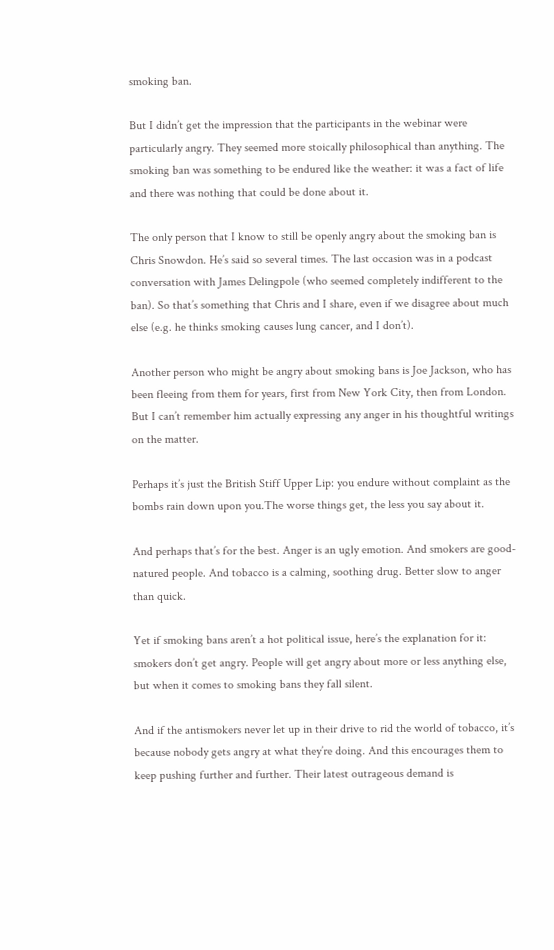smoking ban.

But I didn’t get the impression that the participants in the webinar were particularly angry. They seemed more stoically philosophical than anything. The smoking ban was something to be endured like the weather: it was a fact of life and there was nothing that could be done about it.

The only person that I know to still be openly angry about the smoking ban is Chris Snowdon. He’s said so several times. The last occasion was in a podcast conversation with James Delingpole (who seemed completely indifferent to the ban). So that’s something that Chris and I share, even if we disagree about much else (e.g. he thinks smoking causes lung cancer, and I don’t).

Another person who might be angry about smoking bans is Joe Jackson, who has been fleeing from them for years, first from New York City, then from London. But I can’t remember him actually expressing any anger in his thoughtful writings on the matter.

Perhaps it’s just the British Stiff Upper Lip: you endure without complaint as the bombs rain down upon you.The worse things get, the less you say about it.

And perhaps that’s for the best. Anger is an ugly emotion. And smokers are good-natured people. And tobacco is a calming, soothing drug. Better slow to anger than quick.

Yet if smoking bans aren’t a hot political issue, here’s the explanation for it: smokers don’t get angry. People will get angry about more or less anything else, but when it comes to smoking bans they fall silent.

And if the antismokers never let up in their drive to rid the world of tobacco, it’s because nobody gets angry at what they’re doing. And this encourages them to keep pushing further and further. Their latest outrageous demand is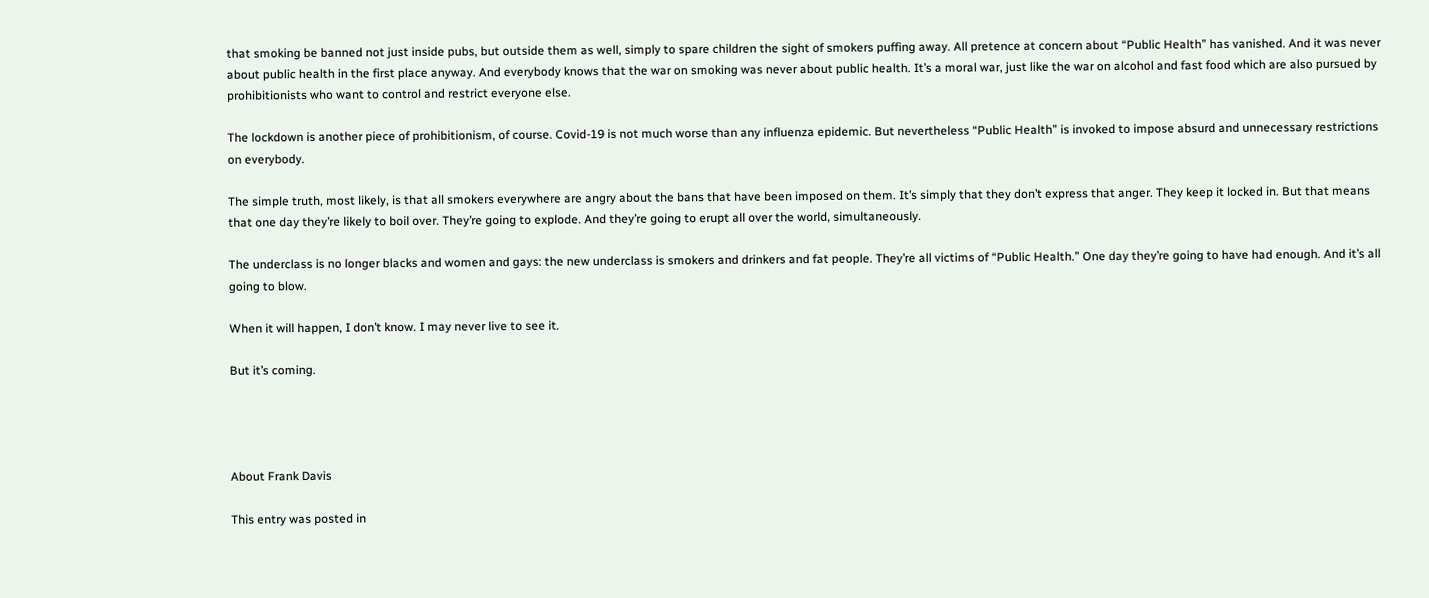that smoking be banned not just inside pubs, but outside them as well, simply to spare children the sight of smokers puffing away. All pretence at concern about “Public Health” has vanished. And it was never about public health in the first place anyway. And everybody knows that the war on smoking was never about public health. It’s a moral war, just like the war on alcohol and fast food which are also pursued by prohibitionists who want to control and restrict everyone else.

The lockdown is another piece of prohibitionism, of course. Covid-19 is not much worse than any influenza epidemic. But nevertheless “Public Health” is invoked to impose absurd and unnecessary restrictions on everybody.

The simple truth, most likely, is that all smokers everywhere are angry about the bans that have been imposed on them. It’s simply that they don’t express that anger. They keep it locked in. But that means that one day they’re likely to boil over. They’re going to explode. And they’re going to erupt all over the world, simultaneously.

The underclass is no longer blacks and women and gays: the new underclass is smokers and drinkers and fat people. They’re all victims of “Public Health.” One day they’re going to have had enough. And it’s all going to blow.

When it will happen, I don’t know. I may never live to see it.

But it’s coming.




About Frank Davis

This entry was posted in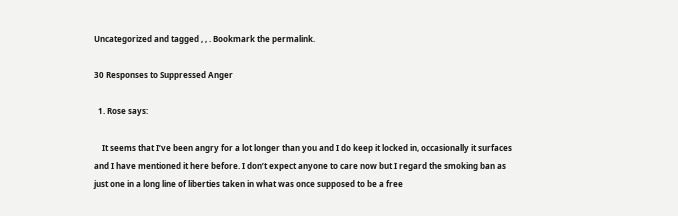Uncategorized and tagged , , . Bookmark the permalink.

30 Responses to Suppressed Anger

  1. Rose says:

    It seems that I’ve been angry for a lot longer than you and I do keep it locked in, occasionally it surfaces and I have mentioned it here before. I don’t expect anyone to care now but I regard the smoking ban as just one in a long line of liberties taken in what was once supposed to be a free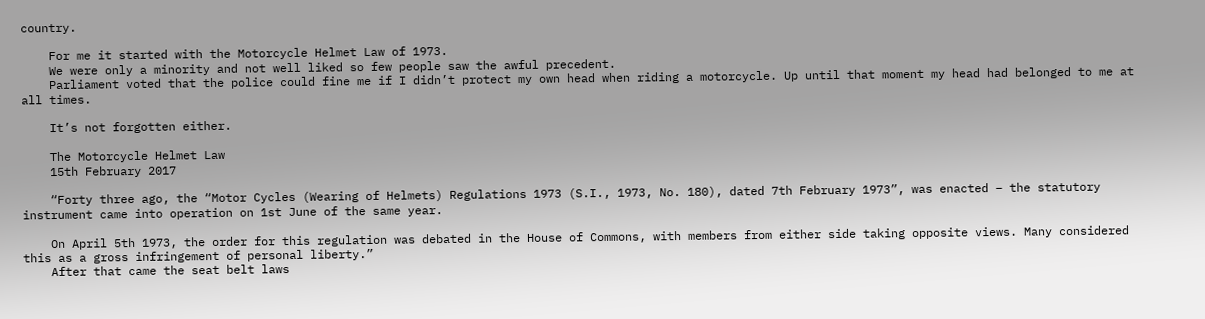country.

    For me it started with the Motorcycle Helmet Law of 1973.
    We were only a minority and not well liked so few people saw the awful precedent.
    Parliament voted that the police could fine me if I didn’t protect my own head when riding a motorcycle. Up until that moment my head had belonged to me at all times.

    It’s not forgotten either.

    The Motorcycle Helmet Law
    15th February 2017

    “Forty three ago, the “Motor Cycles (Wearing of Helmets) Regulations 1973 (S.I., 1973, No. 180), dated 7th February 1973”, was enacted – the statutory instrument came into operation on 1st June of the same year.

    On April 5th 1973, the order for this regulation was debated in the House of Commons, with members from either side taking opposite views. Many considered this as a gross infringement of personal liberty.”
    After that came the seat belt laws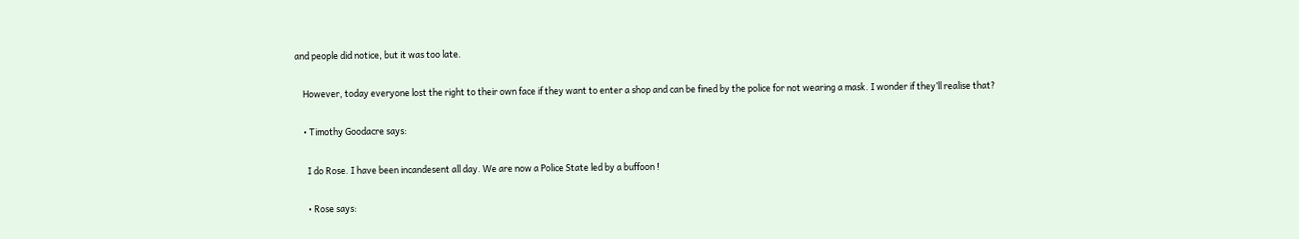and people did notice, but it was too late.

    However, today everyone lost the right to their own face if they want to enter a shop and can be fined by the police for not wearing a mask. I wonder if they’ll realise that?

    • Timothy Goodacre says:

      I do Rose. I have been incandesent all day. We are now a Police State led by a buffoon !

      • Rose says: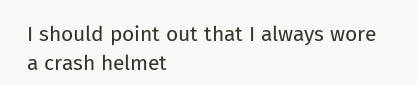I should point out that I always wore a crash helmet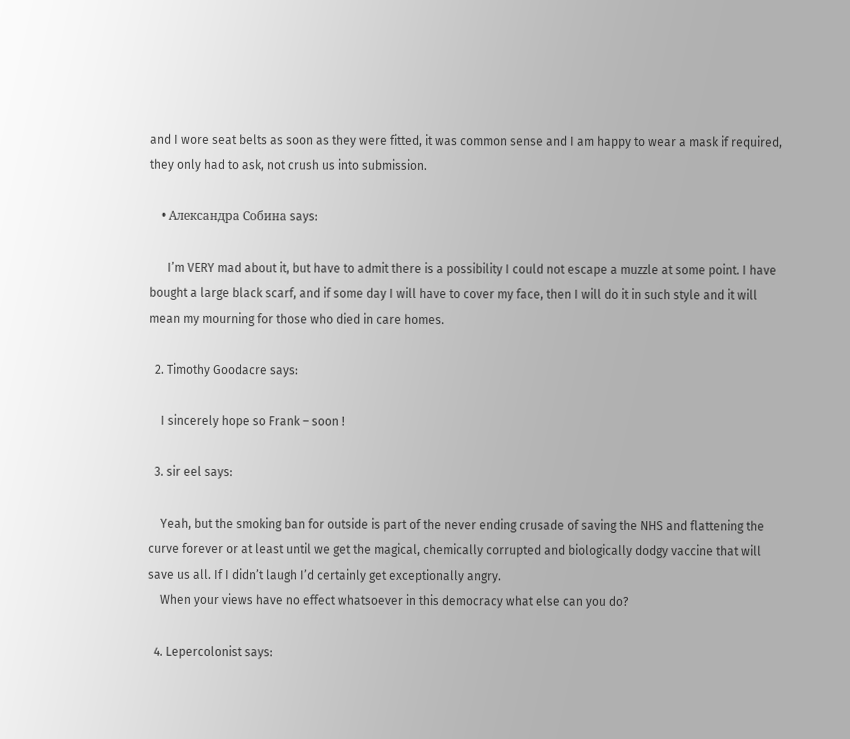and I wore seat belts as soon as they were fitted, it was common sense and I am happy to wear a mask if required, they only had to ask, not crush us into submission.

    • Александра Собина says:

      I’m VERY mad about it, but have to admit there is a possibility I could not escape a muzzle at some point. I have bought a large black scarf, and if some day I will have to cover my face, then I will do it in such style and it will mean my mourning for those who died in care homes.

  2. Timothy Goodacre says:

    I sincerely hope so Frank – soon !

  3. sir eel says:

    Yeah, but the smoking ban for outside is part of the never ending crusade of saving the NHS and flattening the curve forever or at least until we get the magical, chemically corrupted and biologically dodgy vaccine that will save us all. If I didn’t laugh I’d certainly get exceptionally angry.
    When your views have no effect whatsoever in this democracy what else can you do?

  4. Lepercolonist says: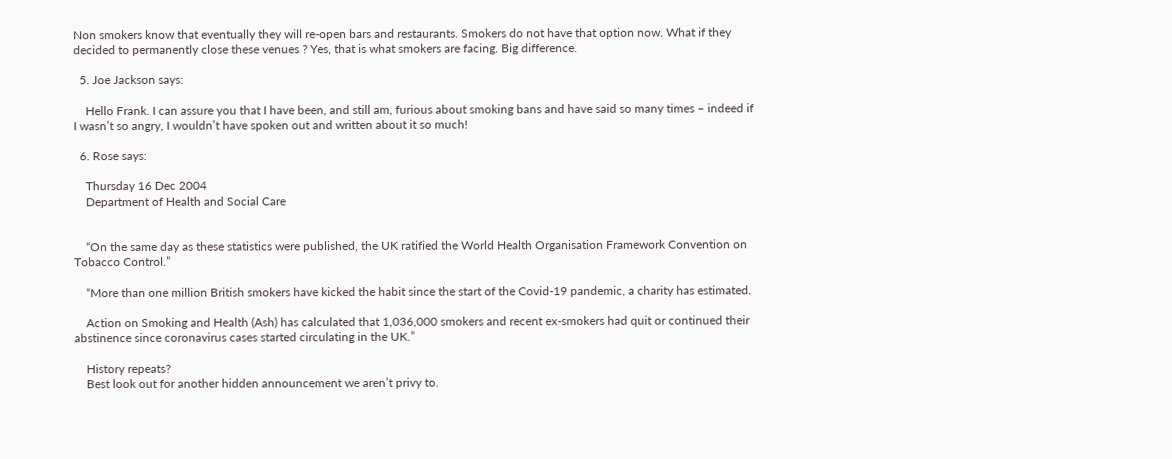Non smokers know that eventually they will re-open bars and restaurants. Smokers do not have that option now. What if they decided to permanently close these venues ? Yes, that is what smokers are facing. Big difference.

  5. Joe Jackson says:

    Hello Frank. I can assure you that I have been, and still am, furious about smoking bans and have said so many times – indeed if I wasn’t so angry, I wouldn’t have spoken out and written about it so much!

  6. Rose says:

    Thursday 16 Dec 2004
    Department of Health and Social Care


    “On the same day as these statistics were published, the UK ratified the World Health Organisation Framework Convention on Tobacco Control.”

    “More than one million British smokers have kicked the habit since the start of the Covid-19 pandemic, a charity has estimated.

    Action on Smoking and Health (Ash) has calculated that 1,036,000 smokers and recent ex-smokers had quit or continued their abstinence since coronavirus cases started circulating in the UK.”

    History repeats?
    Best look out for another hidden announcement we aren’t privy to.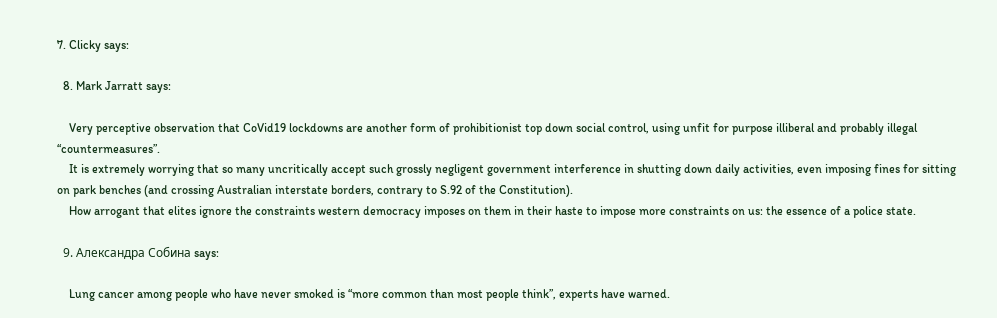7. Clicky says:

  8. Mark Jarratt says:

    Very perceptive observation that CoVid19 lockdowns are another form of prohibitionist top down social control, using unfit for purpose illiberal and probably illegal “countermeasures”.
    It is extremely worrying that so many uncritically accept such grossly negligent government interference in shutting down daily activities, even imposing fines for sitting on park benches (and crossing Australian interstate borders, contrary to S.92 of the Constitution).
    How arrogant that elites ignore the constraints western democracy imposes on them in their haste to impose more constraints on us: the essence of a police state.

  9. Александра Собина says:

    Lung cancer among people who have never smoked is “more common than most people think”, experts have warned.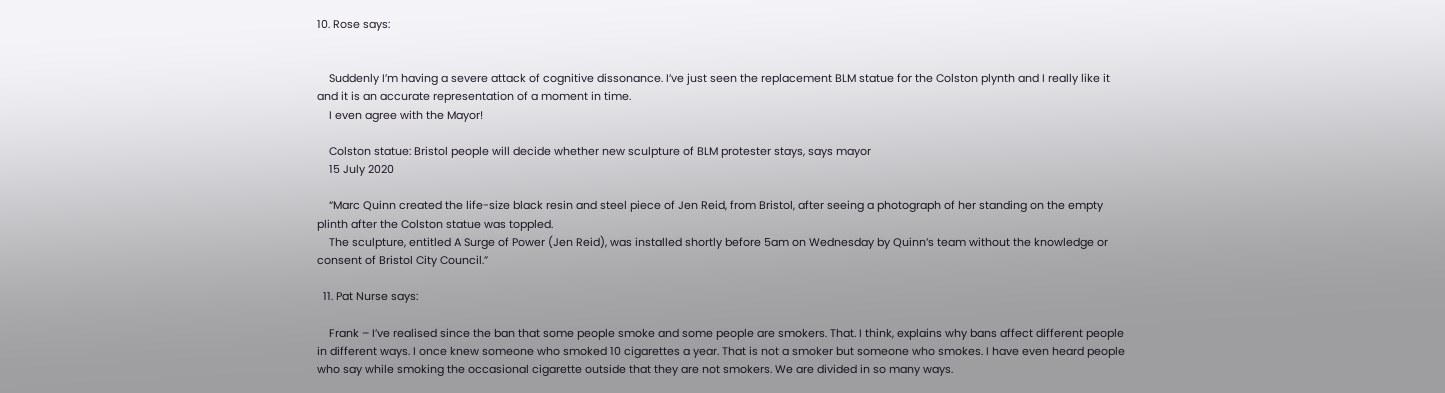10. Rose says:


    Suddenly I’m having a severe attack of cognitive dissonance. I’ve just seen the replacement BLM statue for the Colston plynth and I really like it and it is an accurate representation of a moment in time.
    I even agree with the Mayor!

    Colston statue: Bristol people will decide whether new sculpture of BLM protester stays, says mayor
    15 July 2020

    “Marc Quinn created the life-size black resin and steel piece of Jen Reid, from Bristol, after seeing a photograph of her standing on the empty plinth after the Colston statue was toppled.
    The sculpture, entitled A Surge of Power (Jen Reid), was installed shortly before 5am on Wednesday by Quinn’s team without the knowledge or consent of Bristol City Council.”

  11. Pat Nurse says:

    Frank – I’ve realised since the ban that some people smoke and some people are smokers. That. I think, explains why bans affect different people in different ways. I once knew someone who smoked 10 cigarettes a year. That is not a smoker but someone who smokes. I have even heard people who say while smoking the occasional cigarette outside that they are not smokers. We are divided in so many ways.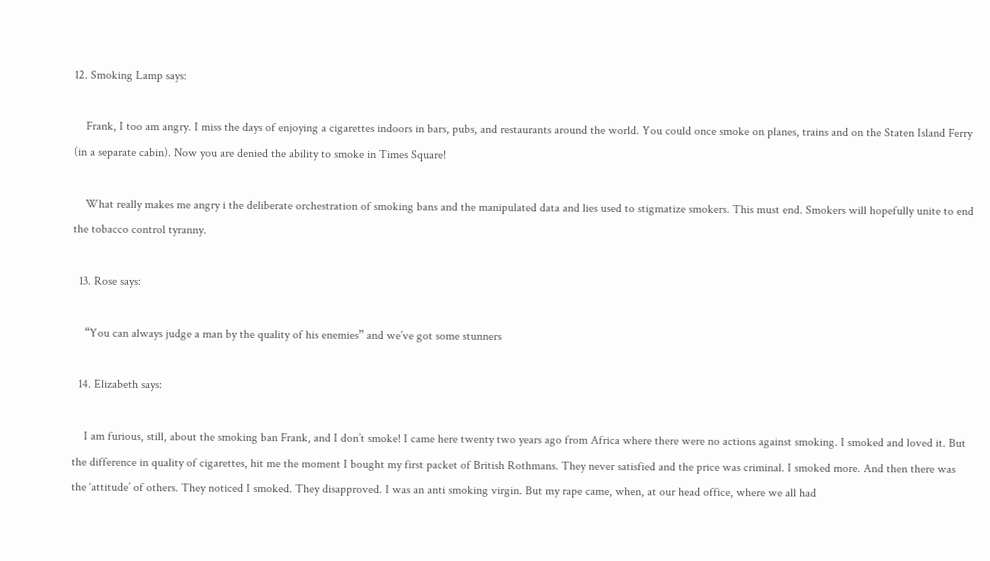12. Smoking Lamp says:

    Frank, I too am angry. I miss the days of enjoying a cigarettes indoors in bars, pubs, and restaurants around the world. You could once smoke on planes, trains and on the Staten Island Ferry (in a separate cabin). Now you are denied the ability to smoke in Times Square!

    What really makes me angry i the deliberate orchestration of smoking bans and the manipulated data and lies used to stigmatize smokers. This must end. Smokers will hopefully unite to end the tobacco control tyranny.

  13. Rose says:

    “You can always judge a man by the quality of his enemies” and we’ve got some stunners

  14. Elizabeth says:

    I am furious, still, about the smoking ban Frank, and I don’t smoke! I came here twenty two years ago from Africa where there were no actions against smoking. I smoked and loved it. But the difference in quality of cigarettes, hit me the moment I bought my first packet of British Rothmans. They never satisfied and the price was criminal. I smoked more. And then there was the ‘attitude’ of others. They noticed I smoked. They disapproved. I was an anti smoking virgin. But my rape came, when, at our head office, where we all had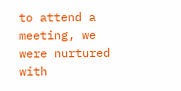to attend a meeting, we were nurtured with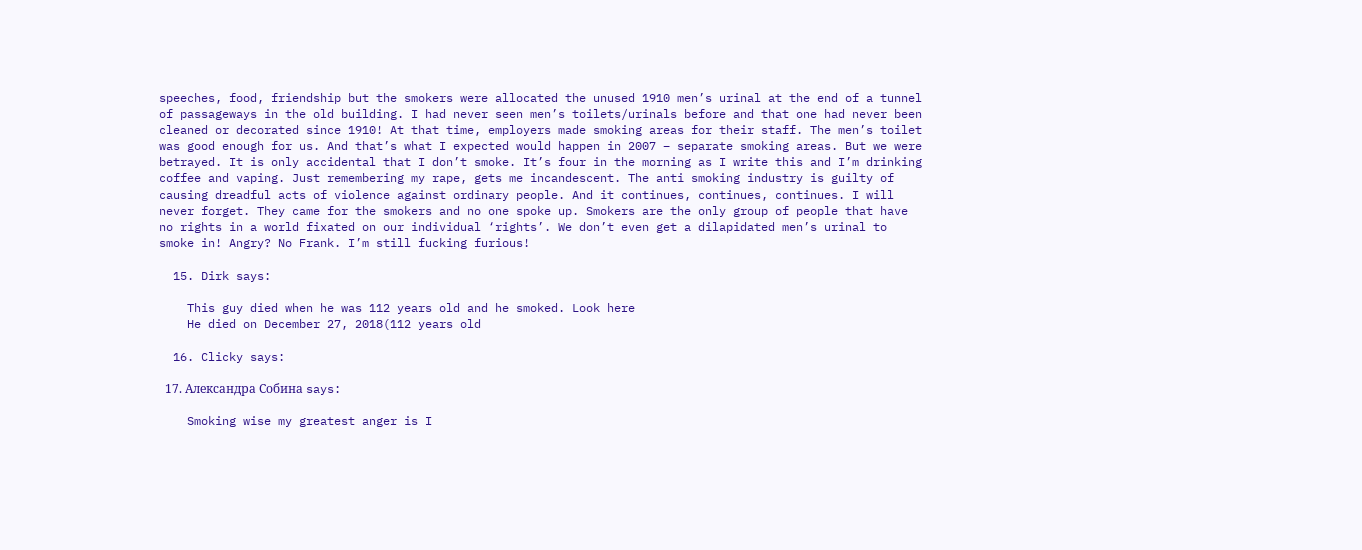speeches, food, friendship but the smokers were allocated the unused 1910 men’s urinal at the end of a tunnel of passageways in the old building. I had never seen men’s toilets/urinals before and that one had never been cleaned or decorated since 1910! At that time, employers made smoking areas for their staff. The men’s toilet was good enough for us. And that’s what I expected would happen in 2007 – separate smoking areas. But we were betrayed. It is only accidental that I don’t smoke. It’s four in the morning as I write this and I’m drinking coffee and vaping. Just remembering my rape, gets me incandescent. The anti smoking industry is guilty of causing dreadful acts of violence against ordinary people. And it continues, continues, continues. I will never forget. They came for the smokers and no one spoke up. Smokers are the only group of people that have no rights in a world fixated on our individual ‘rights’. We don’t even get a dilapidated men’s urinal to smoke in! Angry? No Frank. I’m still fucking furious!

  15. Dirk says:

    This guy died when he was 112 years old and he smoked. Look here
    He died on December 27, 2018(112 years old

  16. Clicky says:

  17. Александра Собина says:

    Smoking wise my greatest anger is I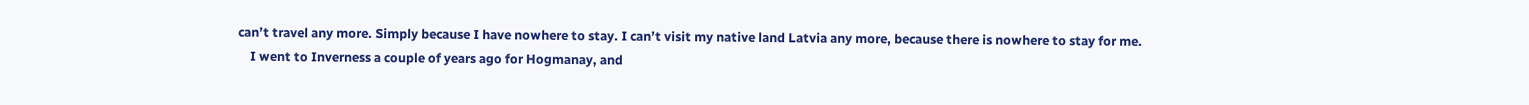can’t travel any more. Simply because I have nowhere to stay. I can’t visit my native land Latvia any more, because there is nowhere to stay for me.
    I went to Inverness a couple of years ago for Hogmanay, and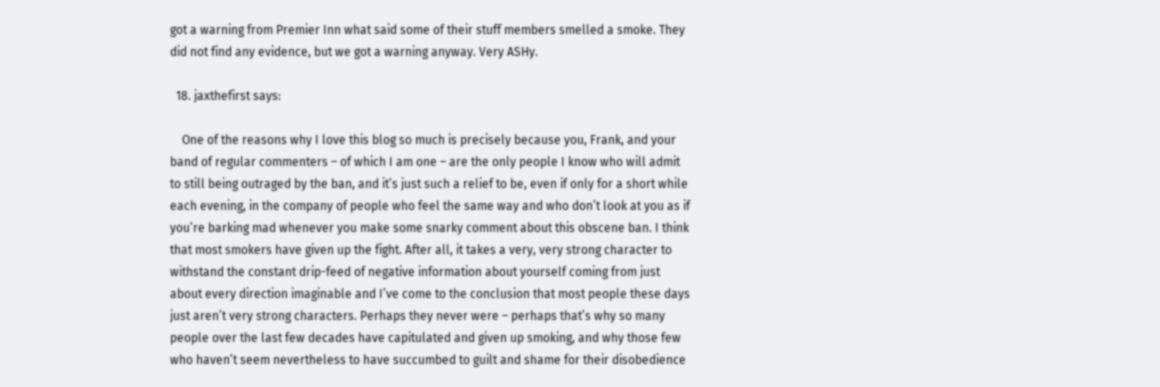got a warning from Premier Inn what said some of their stuff members smelled a smoke. They did not find any evidence, but we got a warning anyway. Very ASHy.

  18. jaxthefirst says:

    One of the reasons why I love this blog so much is precisely because you, Frank, and your band of regular commenters – of which I am one – are the only people I know who will admit to still being outraged by the ban, and it’s just such a relief to be, even if only for a short while each evening, in the company of people who feel the same way and who don’t look at you as if you’re barking mad whenever you make some snarky comment about this obscene ban. I think that most smokers have given up the fight. After all, it takes a very, very strong character to withstand the constant drip-feed of negative information about yourself coming from just about every direction imaginable and I’ve come to the conclusion that most people these days just aren’t very strong characters. Perhaps they never were – perhaps that’s why so many people over the last few decades have capitulated and given up smoking, and why those few who haven’t seem nevertheless to have succumbed to guilt and shame for their disobedience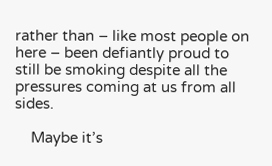rather than – like most people on here – been defiantly proud to still be smoking despite all the pressures coming at us from all sides.

    Maybe it’s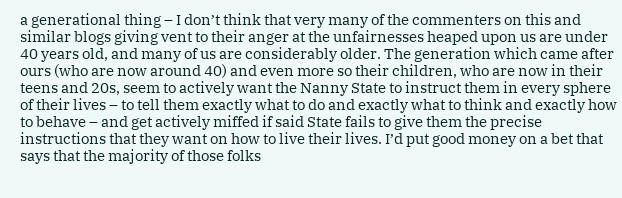a generational thing – I don’t think that very many of the commenters on this and similar blogs giving vent to their anger at the unfairnesses heaped upon us are under 40 years old, and many of us are considerably older. The generation which came after ours (who are now around 40) and even more so their children, who are now in their teens and 20s, seem to actively want the Nanny State to instruct them in every sphere of their lives – to tell them exactly what to do and exactly what to think and exactly how to behave – and get actively miffed if said State fails to give them the precise instructions that they want on how to live their lives. I’d put good money on a bet that says that the majority of those folks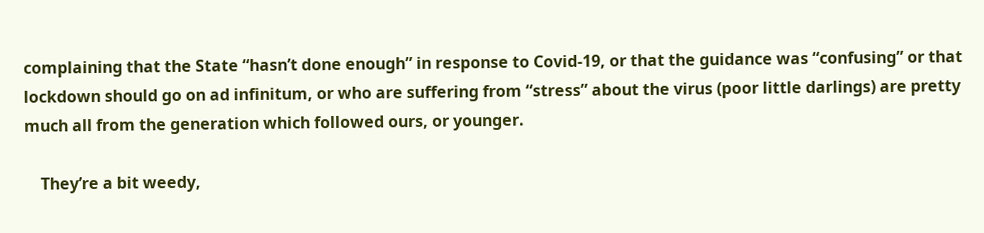complaining that the State “hasn’t done enough” in response to Covid-19, or that the guidance was “confusing” or that lockdown should go on ad infinitum, or who are suffering from “stress” about the virus (poor little darlings) are pretty much all from the generation which followed ours, or younger.

    They’re a bit weedy,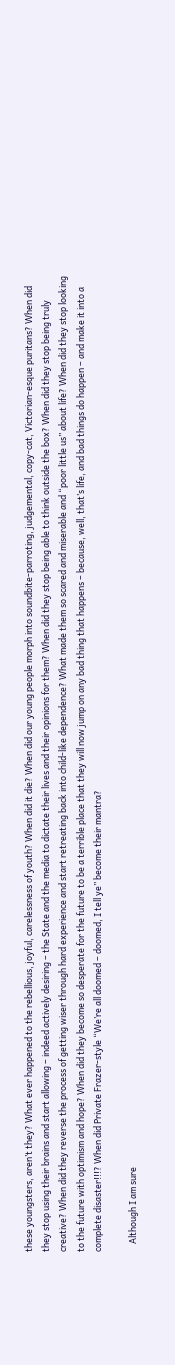these youngsters, aren’t they? What ever happened to the rebellious, joyful, carelessness of youth? When did it die? When did our young people morph into soundbite-parroting, judgemental, copy-cat, Victorian-esque puritans? When did they stop using their brains and start allowing – indeed actively desiring – the State and the media to dictate their lives and their opinions for them? When did they stop being able to think outside the box? When did they stop being truly creative? When did they reverse the process of getting wiser through hard experience and start retreating back into child-like dependence? What made them so scared and miserable and “poor little us” about life? When did they stop looking to the future with optimism and hope? When did they become so desperate for the future to be a terrible place that they will now jump on any bad thing that happens – because, well, that’s life, and bad things do happen – and make it into a complete disaster!!!? When did Private Frazer-style “We’re all doomed – doomed, I tell ye” become their mantra?

    Although I am sure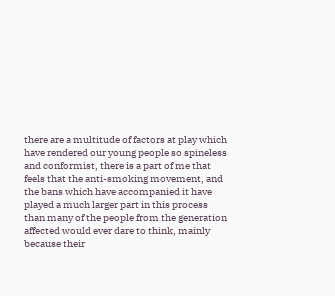there are a multitude of factors at play which have rendered our young people so spineless and conformist, there is a part of me that feels that the anti-smoking movement, and the bans which have accompanied it have played a much larger part in this process than many of the people from the generation affected would ever dare to think, mainly because their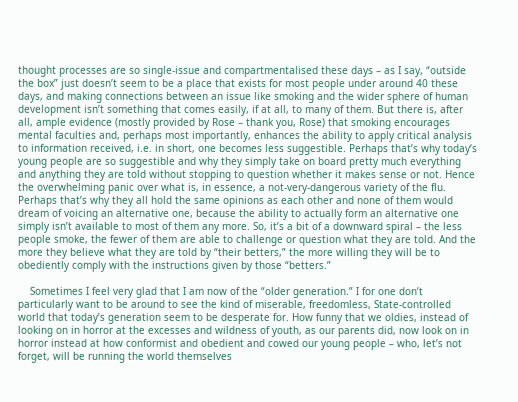thought processes are so single-issue and compartmentalised these days – as I say, “outside the box” just doesn’t seem to be a place that exists for most people under around 40 these days, and making connections between an issue like smoking and the wider sphere of human development isn’t something that comes easily, if at all, to many of them. But there is, after all, ample evidence (mostly provided by Rose – thank you, Rose) that smoking encourages mental faculties and, perhaps most importantly, enhances the ability to apply critical analysis to information received, i.e. in short, one becomes less suggestible. Perhaps that’s why today’s young people are so suggestible and why they simply take on board pretty much everything and anything they are told without stopping to question whether it makes sense or not. Hence the overwhelming panic over what is, in essence, a not-very-dangerous variety of the flu. Perhaps that’s why they all hold the same opinions as each other and none of them would dream of voicing an alternative one, because the ability to actually form an alternative one simply isn’t available to most of them any more. So, it’s a bit of a downward spiral – the less people smoke, the fewer of them are able to challenge or question what they are told. And the more they believe what they are told by “their betters,” the more willing they will be to obediently comply with the instructions given by those “betters.”

    Sometimes I feel very glad that I am now of the “older generation.” I for one don’t particularly want to be around to see the kind of miserable, freedomless, State-controlled world that today’s generation seem to be desperate for. How funny that we oldies, instead of looking on in horror at the excesses and wildness of youth, as our parents did, now look on in horror instead at how conformist and obedient and cowed our young people – who, let’s not forget, will be running the world themselves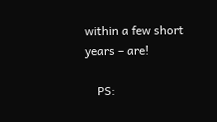within a few short years – are!

    PS: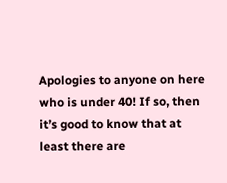Apologies to anyone on here who is under 40! If so, then it’s good to know that at least there are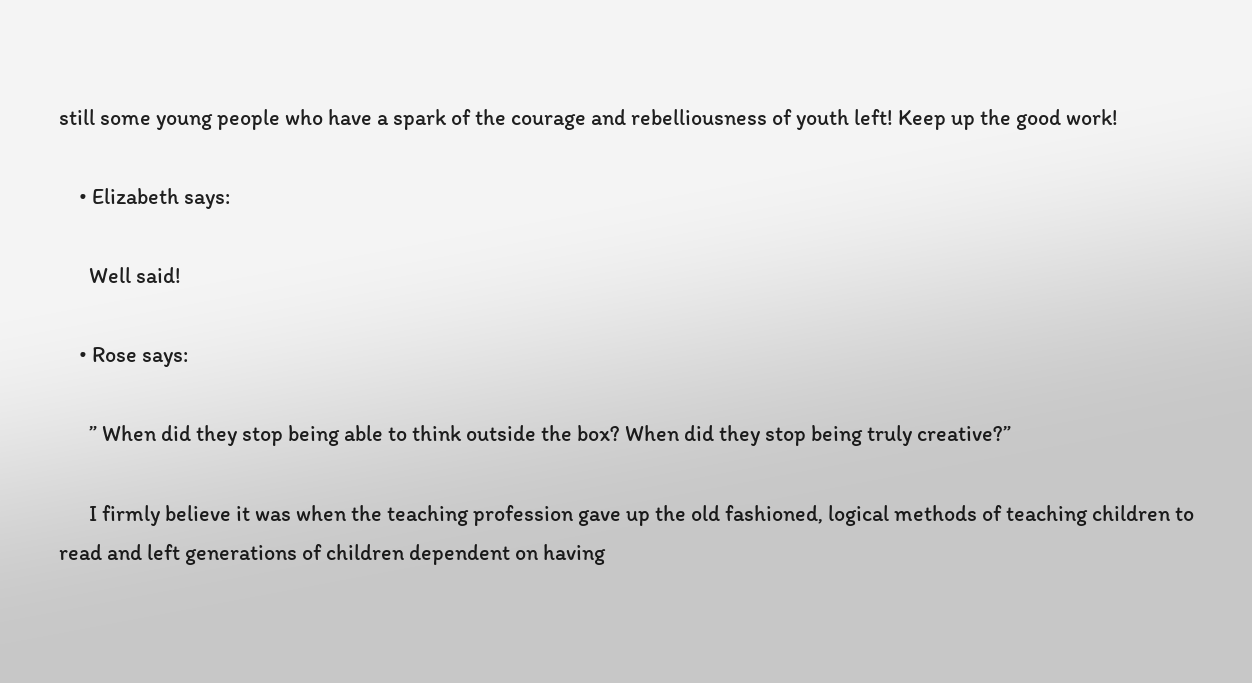still some young people who have a spark of the courage and rebelliousness of youth left! Keep up the good work!

    • Elizabeth says:

      Well said!

    • Rose says:

      ” When did they stop being able to think outside the box? When did they stop being truly creative?”

      I firmly believe it was when the teaching profession gave up the old fashioned, logical methods of teaching children to read and left generations of children dependent on having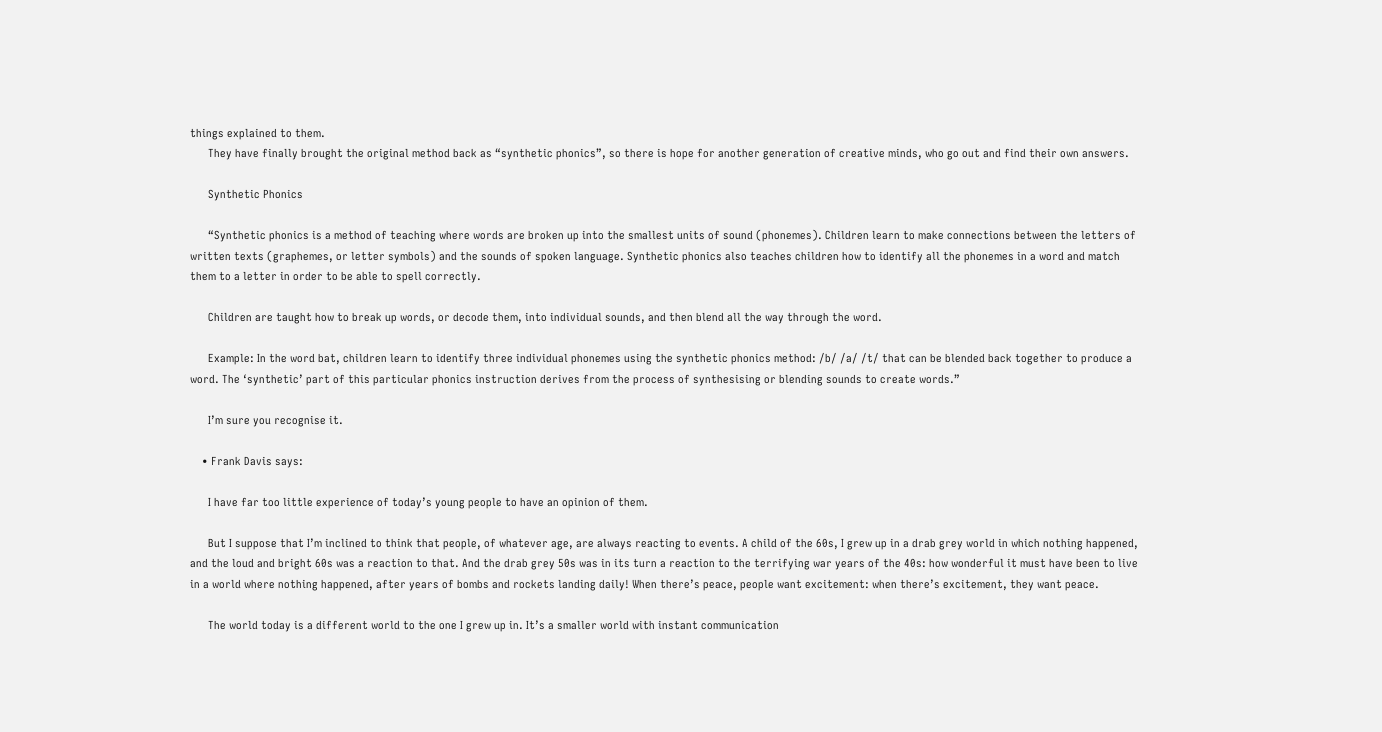things explained to them.
      They have finally brought the original method back as “synthetic phonics”, so there is hope for another generation of creative minds, who go out and find their own answers.

      Synthetic Phonics

      “Synthetic phonics is a method of teaching where words are broken up into the smallest units of sound (phonemes). Children learn to make connections between the letters of written texts (graphemes, or letter symbols) and the sounds of spoken language. Synthetic phonics also teaches children how to identify all the phonemes in a word and match them to a letter in order to be able to spell correctly.

      Children are taught how to break up words, or decode them, into individual sounds, and then blend all the way through the word.

      Example: In the word bat, children learn to identify three individual phonemes using the synthetic phonics method: /b/ /a/ /t/ that can be blended back together to produce a word. The ‘synthetic’ part of this particular phonics instruction derives from the process of synthesising or blending sounds to create words.”

      I’m sure you recognise it.

    • Frank Davis says:

      I have far too little experience of today’s young people to have an opinion of them.

      But I suppose that I’m inclined to think that people, of whatever age, are always reacting to events. A child of the 60s, I grew up in a drab grey world in which nothing happened, and the loud and bright 60s was a reaction to that. And the drab grey 50s was in its turn a reaction to the terrifying war years of the 40s: how wonderful it must have been to live in a world where nothing happened, after years of bombs and rockets landing daily! When there’s peace, people want excitement: when there’s excitement, they want peace.

      The world today is a different world to the one I grew up in. It’s a smaller world with instant communication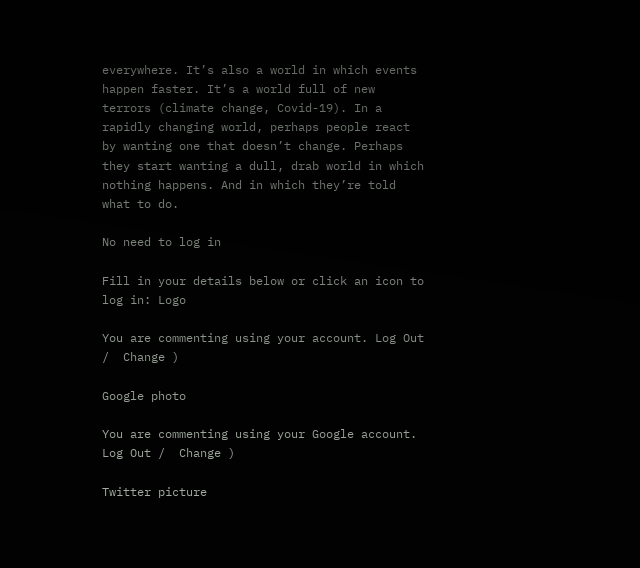everywhere. It’s also a world in which events happen faster. It’s a world full of new terrors (climate change, Covid-19). In a rapidly changing world, perhaps people react by wanting one that doesn’t change. Perhaps they start wanting a dull, drab world in which nothing happens. And in which they’re told what to do.

No need to log in

Fill in your details below or click an icon to log in: Logo

You are commenting using your account. Log Out /  Change )

Google photo

You are commenting using your Google account. Log Out /  Change )

Twitter picture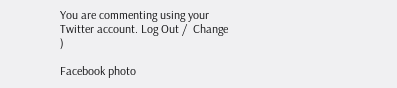You are commenting using your Twitter account. Log Out /  Change )

Facebook photo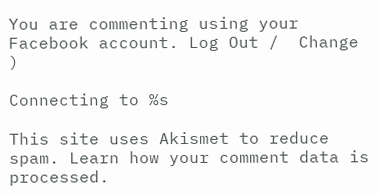You are commenting using your Facebook account. Log Out /  Change )

Connecting to %s

This site uses Akismet to reduce spam. Learn how your comment data is processed.